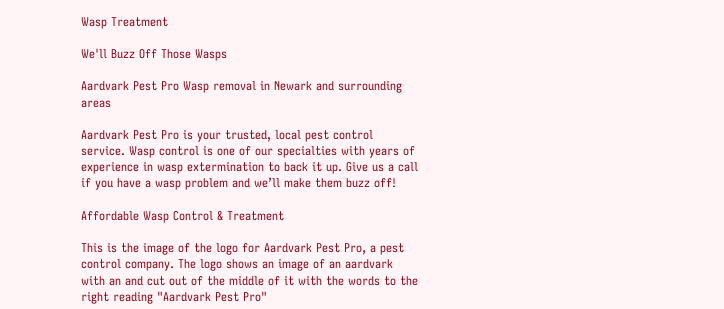Wasp Treatment

We'll Buzz Off Those Wasps

Aardvark Pest Pro Wasp removal in Newark and surrounding areas

Aardvark Pest Pro is your trusted, local pest control service. Wasp control is one of our specialties with years of experience in wasp extermination to back it up. Give us a call if you have a wasp problem and we’ll make them buzz off!

Affordable Wasp Control & Treatment

This is the image of the logo for Aardvark Pest Pro, a pest control company. The logo shows an image of an aardvark with an and cut out of the middle of it with the words to the right reading "Aardvark Pest Pro"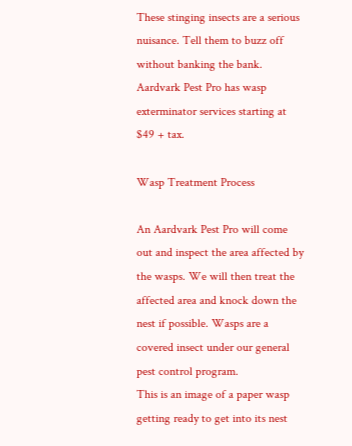These stinging insects are a serious nuisance. Tell them to buzz off without banking the bank. Aardvark Pest Pro has wasp exterminator services starting at $49 + tax.

Wasp Treatment Process

An Aardvark Pest Pro will come out and inspect the area affected by the wasps. We will then treat the affected area and knock down the nest if possible. Wasps are a covered insect under our general pest control program.
This is an image of a paper wasp getting ready to get into its nest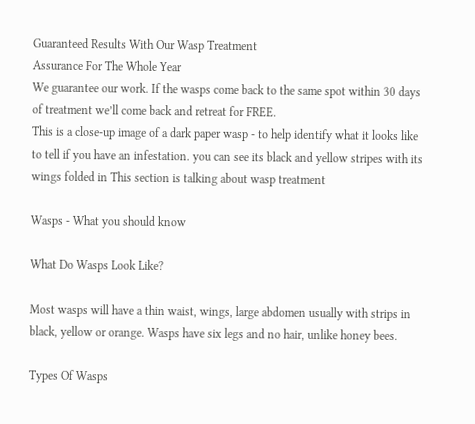Guaranteed Results With Our Wasp Treatment
Assurance For The Whole Year
We guarantee our work. If the wasps come back to the same spot within 30 days of treatment we’ll come back and retreat for FREE.
This is a close-up image of a dark paper wasp - to help identify what it looks like to tell if you have an infestation. you can see its black and yellow stripes with its wings folded in This section is talking about wasp treatment

Wasps - What you should know

What Do Wasps Look Like?

Most wasps will have a thin waist, wings, large abdomen usually with strips in black, yellow or orange. Wasps have six legs and no hair, unlike honey bees.

Types Of Wasps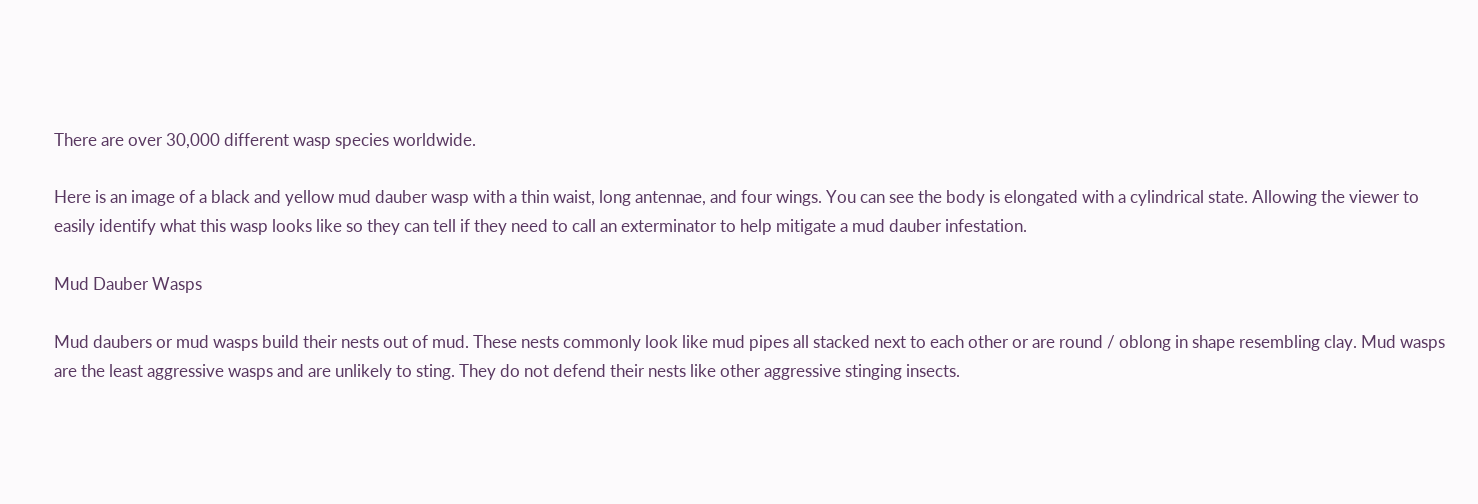There are over 30,000 different wasp species worldwide.

Here is an image of a black and yellow mud dauber wasp with a thin waist, long antennae, and four wings. You can see the body is elongated with a cylindrical state. Allowing the viewer to easily identify what this wasp looks like so they can tell if they need to call an exterminator to help mitigate a mud dauber infestation.

Mud Dauber Wasps

Mud daubers or mud wasps build their nests out of mud. These nests commonly look like mud pipes all stacked next to each other or are round / oblong in shape resembling clay. Mud wasps are the least aggressive wasps and are unlikely to sting. They do not defend their nests like other aggressive stinging insects.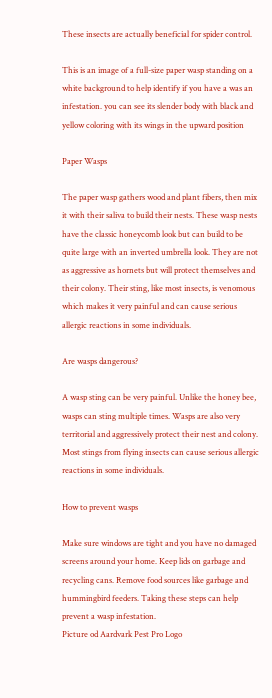These insects are actually beneficial for spider control.

This is an image of a full-size paper wasp standing on a white background to help identify if you have a was an infestation. you can see its slender body with black and yellow coloring with its wings in the upward position

Paper Wasps

The paper wasp gathers wood and plant fibers, then mix it with their saliva to build their nests. These wasp nests have the classic honeycomb look but can build to be quite large with an inverted umbrella look. They are not as aggressive as hornets but will protect themselves and their colony. Their sting, like most insects, is venomous which makes it very painful and can cause serious allergic reactions in some individuals.

Are wasps dangerous?

A wasp sting can be very painful. Unlike the honey bee, wasps can sting multiple times. Wasps are also very territorial and aggressively protect their nest and colony. Most stings from flying insects can cause serious allergic reactions in some individuals.

How to prevent wasps

Make sure windows are tight and you have no damaged screens around your home. Keep lids on garbage and recycling cans. Remove food sources like garbage and hummingbird feeders. Taking these steps can help prevent a wasp infestation.
Picture od Aardvark Pest Pro Logo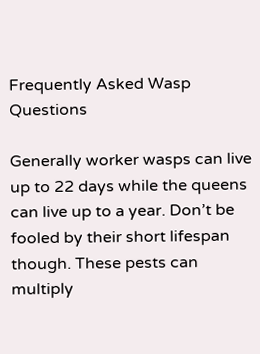Frequently Asked Wasp Questions

Generally worker wasps can live up to 22 days while the queens can live up to a year. Don’t be fooled by their short lifespan though. These pests can multiply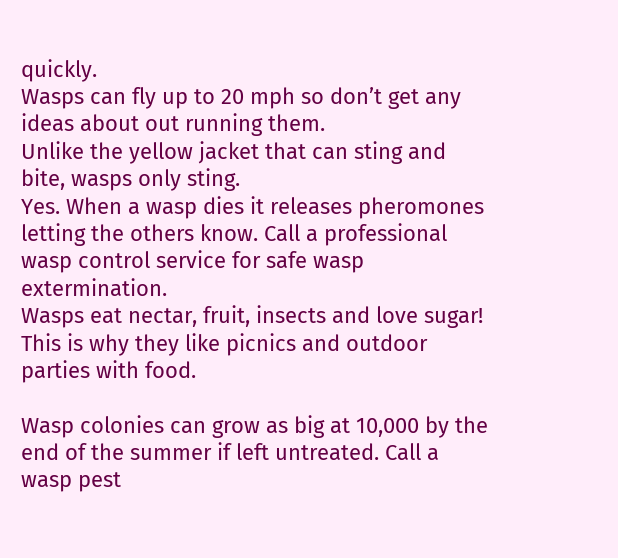quickly.
Wasps can fly up to 20 mph so don’t get any ideas about out running them.
Unlike the yellow jacket that can sting and bite, wasps only sting.
Yes. When a wasp dies it releases pheromones letting the others know. Call a professional wasp control service for safe wasp extermination.
Wasps eat nectar, fruit, insects and love sugar! This is why they like picnics and outdoor parties with food.

Wasp colonies can grow as big at 10,000 by the end of the summer if left untreated. Call a wasp pest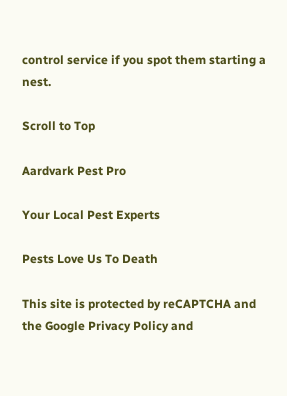control service if you spot them starting a nest.

Scroll to Top

Aardvark Pest Pro

Your Local Pest Experts

Pests Love Us To Death

This site is protected by reCAPTCHA and the Google Privacy Policy and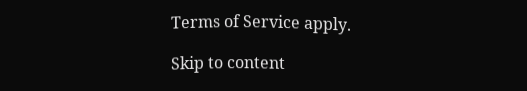Terms of Service apply.

Skip to content